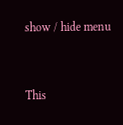show / hide menu


This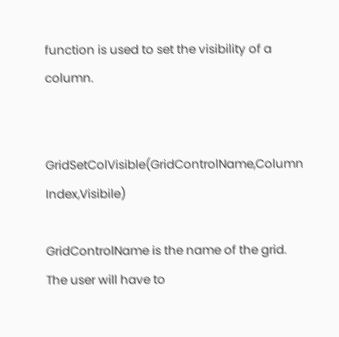function is used to set the visibility of a column.


GridSetColVisible(GridControlName,Column Index,Visibile)

GridControlName is the name of the grid. The user will have to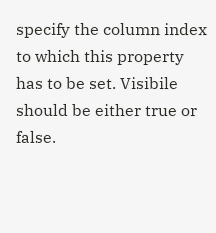specify the column index to which this property has to be set. Visibile should be either true or false.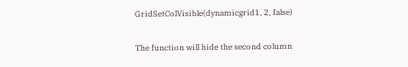GridSetColVisible(dynamicgrid1, 2, false)

The function will hide the second column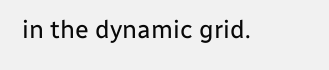in the dynamic grid.